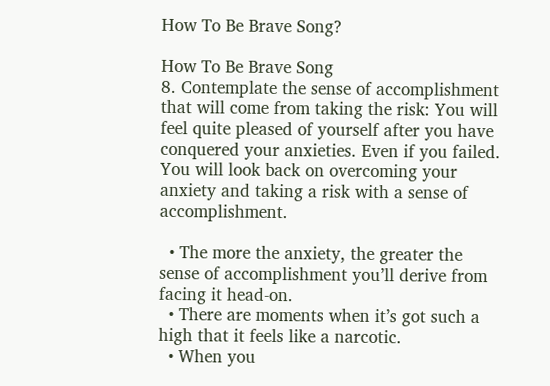How To Be Brave Song?

How To Be Brave Song
8. Contemplate the sense of accomplishment that will come from taking the risk: You will feel quite pleased of yourself after you have conquered your anxieties. Even if you failed. You will look back on overcoming your anxiety and taking a risk with a sense of accomplishment.

  • The more the anxiety, the greater the sense of accomplishment you’ll derive from facing it head-on.
  • There are moments when it’s got such a high that it feels like a narcotic.
  • When you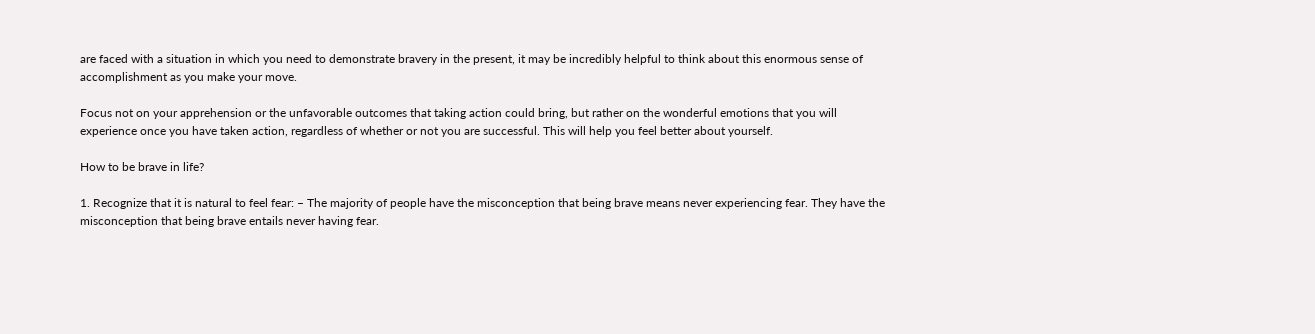are faced with a situation in which you need to demonstrate bravery in the present, it may be incredibly helpful to think about this enormous sense of accomplishment as you make your move.

Focus not on your apprehension or the unfavorable outcomes that taking action could bring, but rather on the wonderful emotions that you will experience once you have taken action, regardless of whether or not you are successful. This will help you feel better about yourself.

How to be brave in life?

1. Recognize that it is natural to feel fear: – The majority of people have the misconception that being brave means never experiencing fear. They have the misconception that being brave entails never having fear.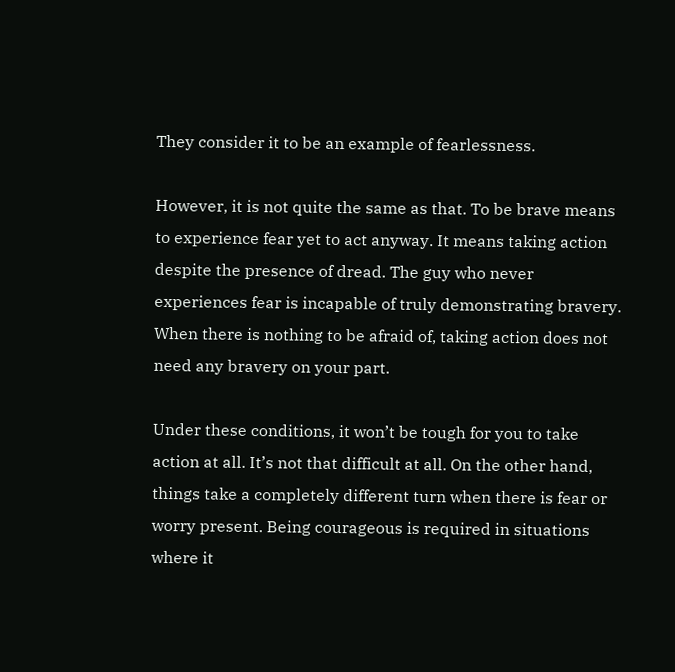They consider it to be an example of fearlessness.

However, it is not quite the same as that. To be brave means to experience fear yet to act anyway. It means taking action despite the presence of dread. The guy who never experiences fear is incapable of truly demonstrating bravery. When there is nothing to be afraid of, taking action does not need any bravery on your part.

Under these conditions, it won’t be tough for you to take action at all. It’s not that difficult at all. On the other hand, things take a completely different turn when there is fear or worry present. Being courageous is required in situations where it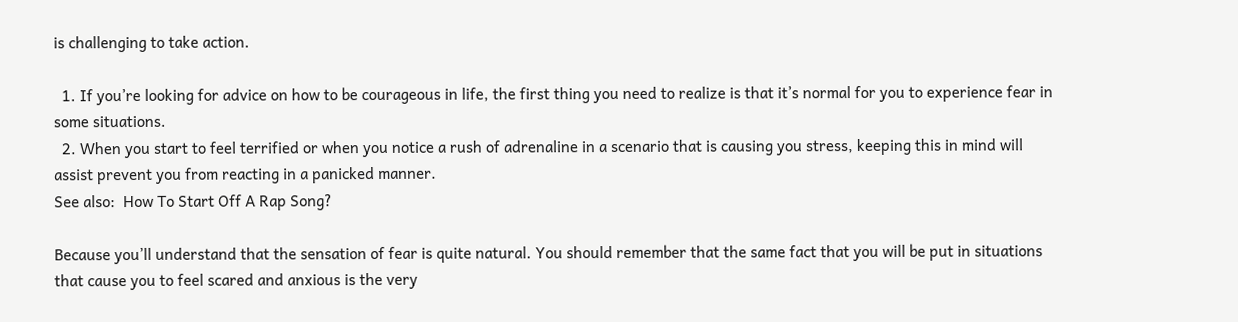is challenging to take action.

  1. If you’re looking for advice on how to be courageous in life, the first thing you need to realize is that it’s normal for you to experience fear in some situations.
  2. When you start to feel terrified or when you notice a rush of adrenaline in a scenario that is causing you stress, keeping this in mind will assist prevent you from reacting in a panicked manner.
See also:  How To Start Off A Rap Song?

Because you’ll understand that the sensation of fear is quite natural. You should remember that the same fact that you will be put in situations that cause you to feel scared and anxious is the very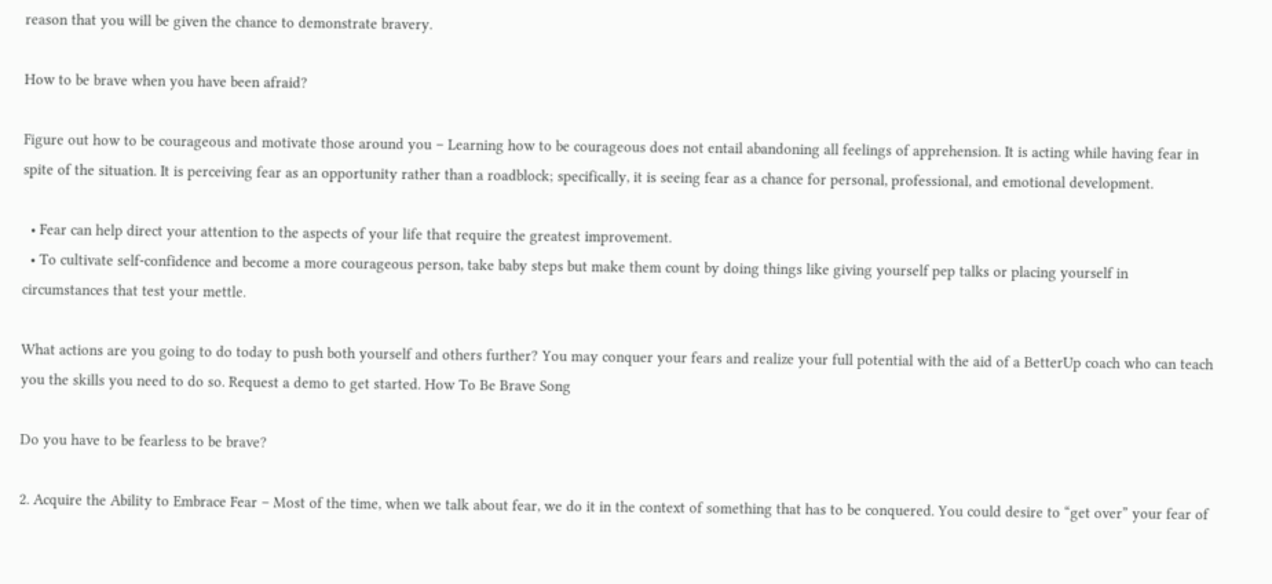reason that you will be given the chance to demonstrate bravery.

How to be brave when you have been afraid?

Figure out how to be courageous and motivate those around you – Learning how to be courageous does not entail abandoning all feelings of apprehension. It is acting while having fear in spite of the situation. It is perceiving fear as an opportunity rather than a roadblock; specifically, it is seeing fear as a chance for personal, professional, and emotional development.

  • Fear can help direct your attention to the aspects of your life that require the greatest improvement.
  • To cultivate self-confidence and become a more courageous person, take baby steps but make them count by doing things like giving yourself pep talks or placing yourself in circumstances that test your mettle.

What actions are you going to do today to push both yourself and others further? You may conquer your fears and realize your full potential with the aid of a BetterUp coach who can teach you the skills you need to do so. Request a demo to get started. How To Be Brave Song

Do you have to be fearless to be brave?

2. Acquire the Ability to Embrace Fear – Most of the time, when we talk about fear, we do it in the context of something that has to be conquered. You could desire to “get over” your fear of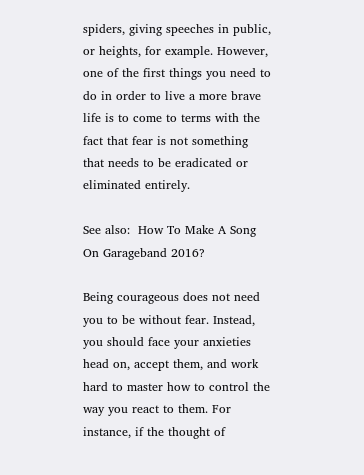spiders, giving speeches in public, or heights, for example. However, one of the first things you need to do in order to live a more brave life is to come to terms with the fact that fear is not something that needs to be eradicated or eliminated entirely.

See also:  How To Make A Song On Garageband 2016?

Being courageous does not need you to be without fear. Instead, you should face your anxieties head on, accept them, and work hard to master how to control the way you react to them. For instance, if the thought of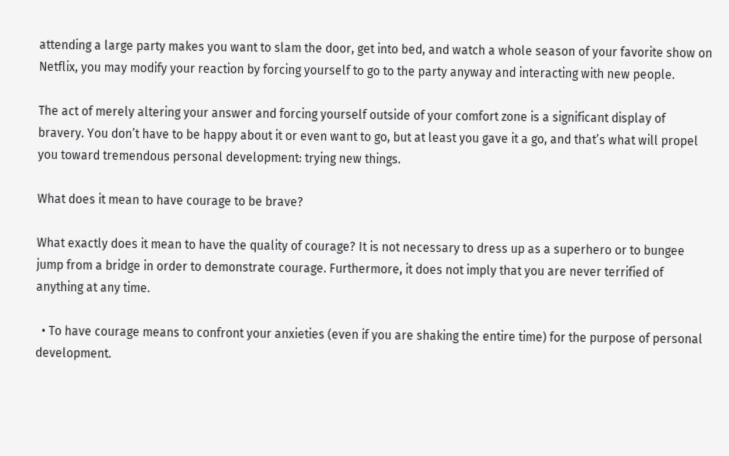attending a large party makes you want to slam the door, get into bed, and watch a whole season of your favorite show on Netflix, you may modify your reaction by forcing yourself to go to the party anyway and interacting with new people.

The act of merely altering your answer and forcing yourself outside of your comfort zone is a significant display of bravery. You don’t have to be happy about it or even want to go, but at least you gave it a go, and that’s what will propel you toward tremendous personal development: trying new things.

What does it mean to have courage to be brave?

What exactly does it mean to have the quality of courage? It is not necessary to dress up as a superhero or to bungee jump from a bridge in order to demonstrate courage. Furthermore, it does not imply that you are never terrified of anything at any time.

  • To have courage means to confront your anxieties (even if you are shaking the entire time) for the purpose of personal development.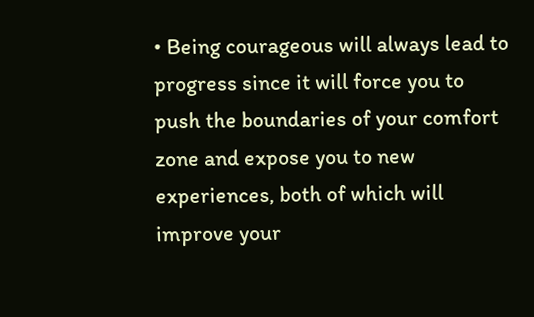• Being courageous will always lead to progress since it will force you to push the boundaries of your comfort zone and expose you to new experiences, both of which will improve your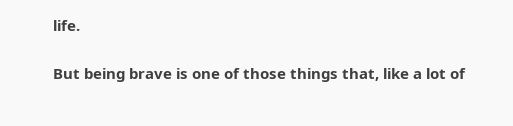life.

But being brave is one of those things that, like a lot of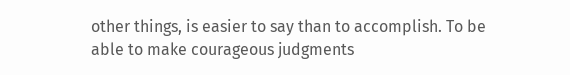other things, is easier to say than to accomplish. To be able to make courageous judgments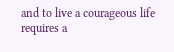and to live a courageous life requires a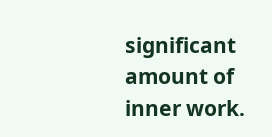significant amount of inner work.